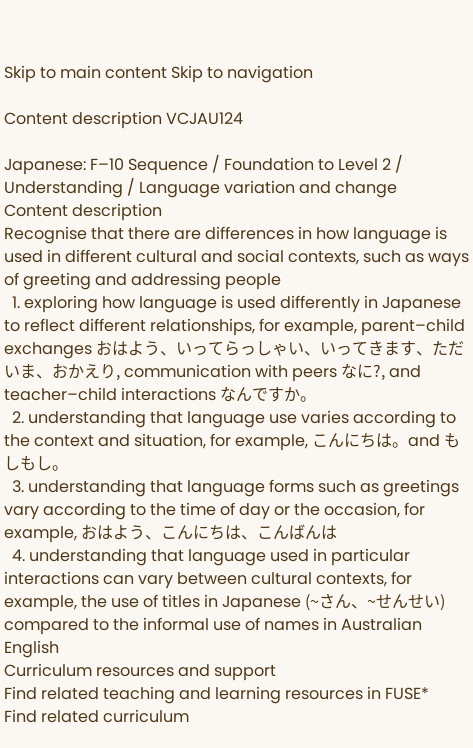Skip to main content Skip to navigation

Content description VCJAU124

Japanese: F–10 Sequence / Foundation to Level 2 / Understanding / Language variation and change
Content description
Recognise that there are differences in how language is used in different cultural and social contexts, such as ways of greeting and addressing people
  1. exploring how language is used differently in Japanese to reflect different relationships, for example, parent–child exchanges おはよう、いってらっしゃい、いってきます、ただいま、おかえり, communication with peers なに?, and teacher–child interactions なんですか。
  2. understanding that language use varies according to the context and situation, for example, こんにちは。and もしもし。
  3. understanding that language forms such as greetings vary according to the time of day or the occasion, for example, おはよう、こんにちは、こんばんは
  4. understanding that language used in particular interactions can vary between cultural contexts, for example, the use of titles in Japanese (~さん、~せんせい) compared to the informal use of names in Australian English
Curriculum resources and support
Find related teaching and learning resources in FUSE*
Find related curriculum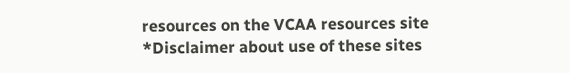resources on the VCAA resources site
*Disclaimer about use of these sites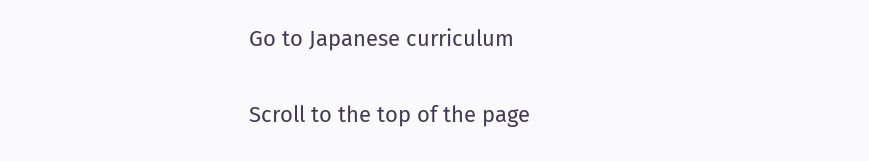Go to Japanese curriculum

Scroll to the top of the page